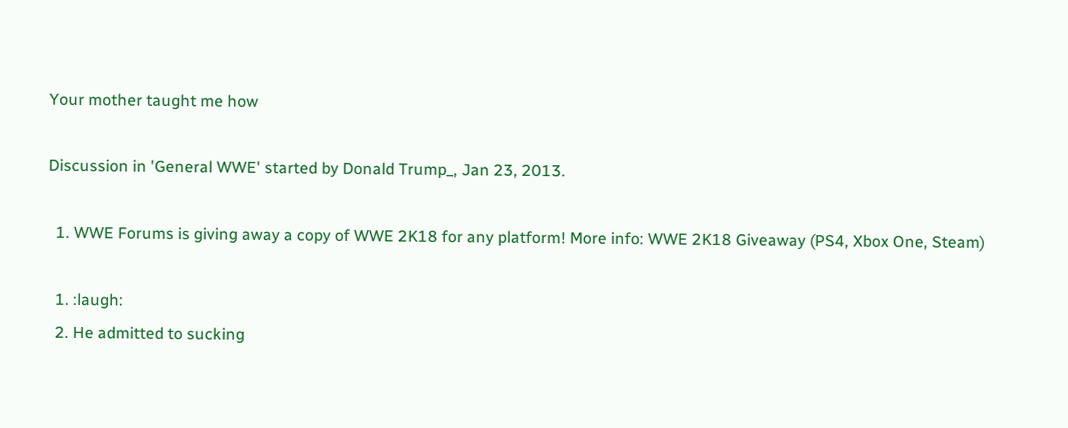Your mother taught me how

Discussion in 'General WWE' started by Donald Trump_, Jan 23, 2013.

  1. WWE Forums is giving away a copy of WWE 2K18 for any platform! More info: WWE 2K18 Giveaway (PS4, Xbox One, Steam)

  1. :laugh:
  2. He admitted to sucking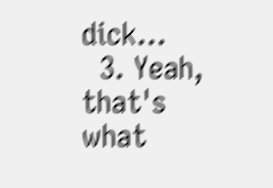dick...
  3. Yeah, that's what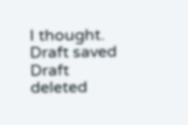I thought.
Draft saved Draft deleted